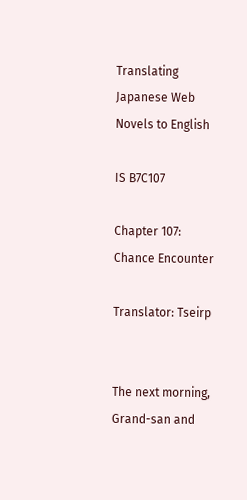Translating Japanese Web Novels to English

IS B7C107

Chapter 107: Chance Encounter

Translator: Tseirp


The next morning, Grand-san and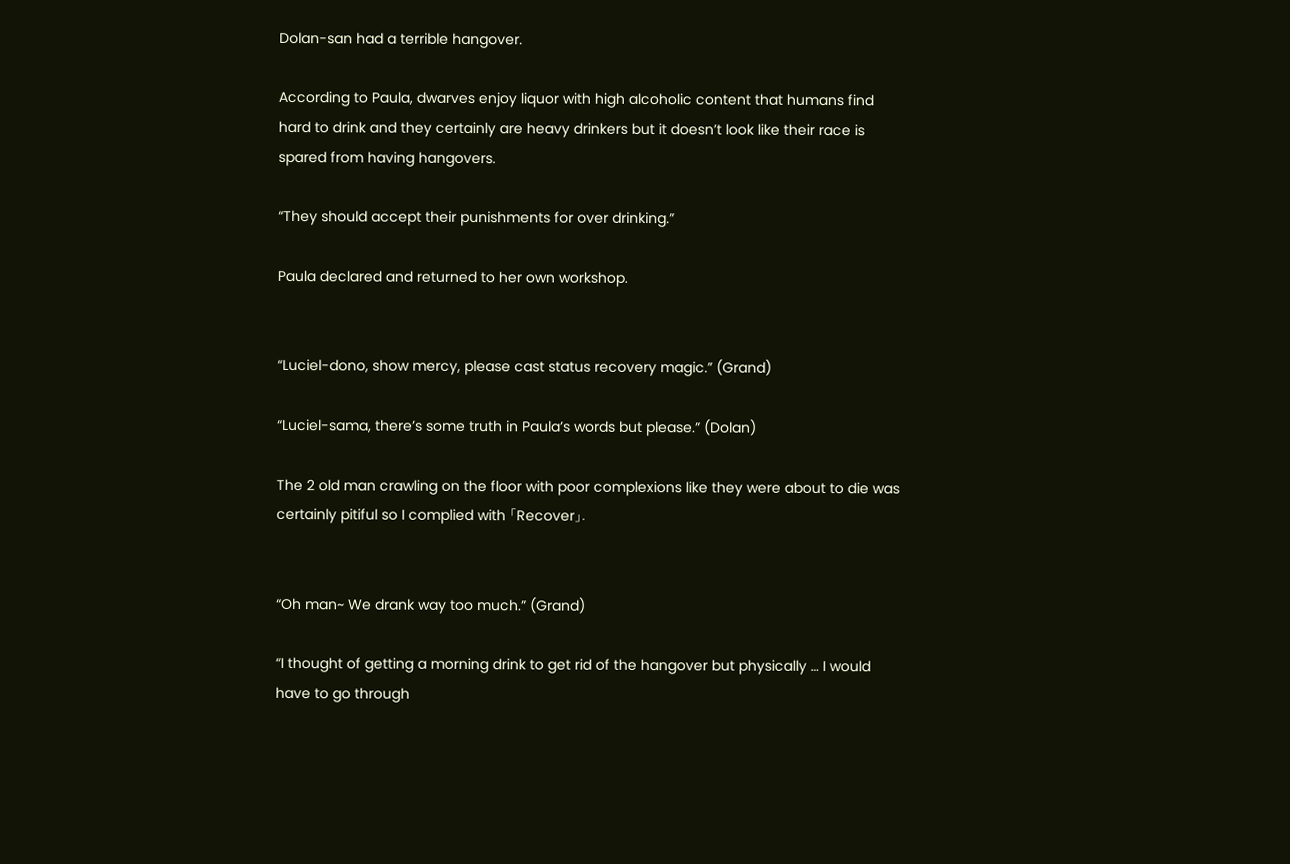Dolan-san had a terrible hangover.

According to Paula, dwarves enjoy liquor with high alcoholic content that humans find hard to drink and they certainly are heavy drinkers but it doesn’t look like their race is spared from having hangovers.

“They should accept their punishments for over drinking.”

Paula declared and returned to her own workshop.


“Luciel-dono, show mercy, please cast status recovery magic.” (Grand)

“Luciel-sama, there’s some truth in Paula’s words but please.” (Dolan)

The 2 old man crawling on the floor with poor complexions like they were about to die was certainly pitiful so I complied with 「Recover」.


“Oh man~ We drank way too much.” (Grand)

“I thought of getting a morning drink to get rid of the hangover but physically … I would have to go through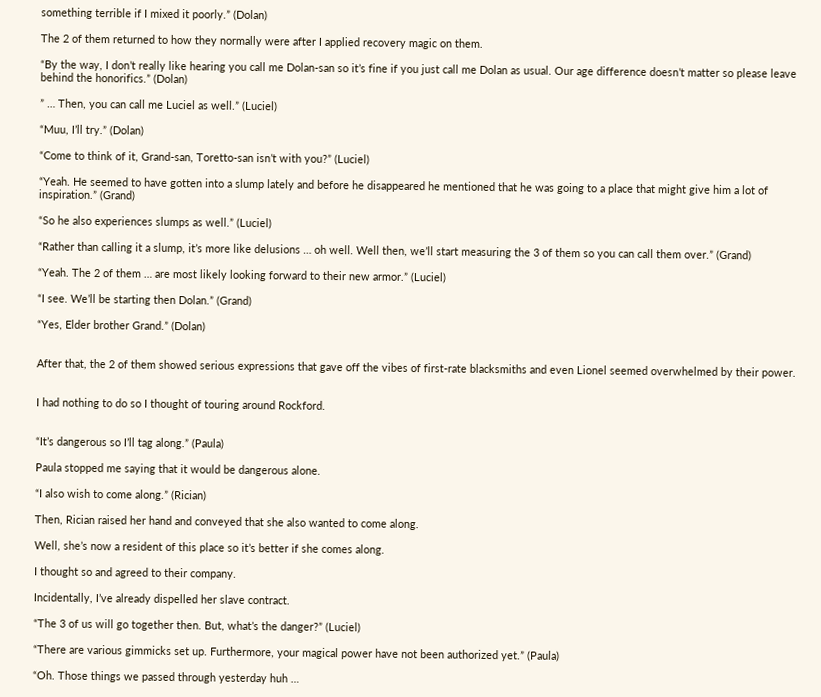something terrible if I mixed it poorly.” (Dolan)

The 2 of them returned to how they normally were after I applied recovery magic on them.

“By the way, I don’t really like hearing you call me Dolan-san so it’s fine if you just call me Dolan as usual. Our age difference doesn’t matter so please leave behind the honorifics.” (Dolan)

” … Then, you can call me Luciel as well.” (Luciel)

“Muu, I’ll try.” (Dolan)

“Come to think of it, Grand-san, Toretto-san isn’t with you?” (Luciel)

“Yeah. He seemed to have gotten into a slump lately and before he disappeared he mentioned that he was going to a place that might give him a lot of inspiration.” (Grand)

“So he also experiences slumps as well.” (Luciel)

“Rather than calling it a slump, it’s more like delusions … oh well. Well then, we’ll start measuring the 3 of them so you can call them over.” (Grand)

“Yeah. The 2 of them … are most likely looking forward to their new armor.” (Luciel)

“I see. We’ll be starting then Dolan.” (Grand)

“Yes, Elder brother Grand.” (Dolan)


After that, the 2 of them showed serious expressions that gave off the vibes of first-rate blacksmiths and even Lionel seemed overwhelmed by their power.


I had nothing to do so I thought of touring around Rockford.


“It’s dangerous so I’ll tag along.” (Paula)

Paula stopped me saying that it would be dangerous alone.

“I also wish to come along.” (Rician)

Then, Rician raised her hand and conveyed that she also wanted to come along.

Well, she’s now a resident of this place so it’s better if she comes along.

I thought so and agreed to their company.

Incidentally, I’ve already dispelled her slave contract.

“The 3 of us will go together then. But, what’s the danger?” (Luciel)

“There are various gimmicks set up. Furthermore, your magical power have not been authorized yet.” (Paula)

“Oh. Those things we passed through yesterday huh …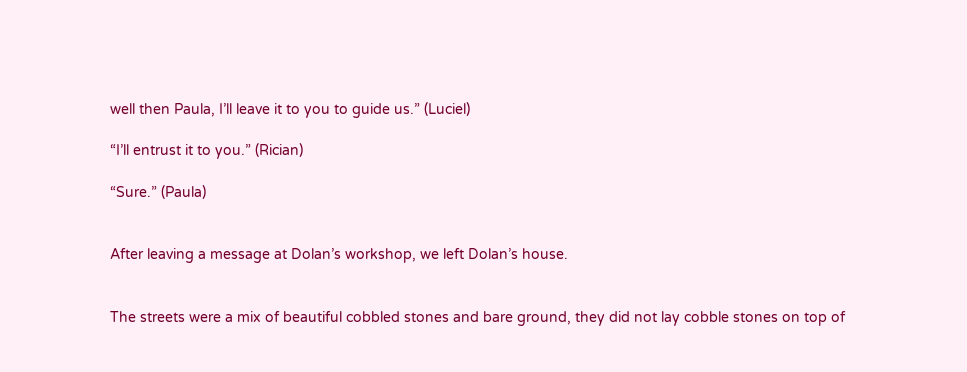well then Paula, I’ll leave it to you to guide us.” (Luciel)

“I’ll entrust it to you.” (Rician)

“Sure.” (Paula)


After leaving a message at Dolan’s workshop, we left Dolan’s house.


The streets were a mix of beautiful cobbled stones and bare ground, they did not lay cobble stones on top of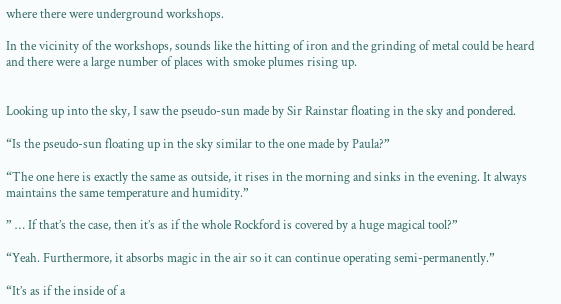where there were underground workshops.

In the vicinity of the workshops, sounds like the hitting of iron and the grinding of metal could be heard and there were a large number of places with smoke plumes rising up.


Looking up into the sky, I saw the pseudo-sun made by Sir Rainstar floating in the sky and pondered.

“Is the pseudo-sun floating up in the sky similar to the one made by Paula?”

“The one here is exactly the same as outside, it rises in the morning and sinks in the evening. It always maintains the same temperature and humidity.”

” … If that’s the case, then it’s as if the whole Rockford is covered by a huge magical tool?”

“Yeah. Furthermore, it absorbs magic in the air so it can continue operating semi-permanently.”

“It’s as if the inside of a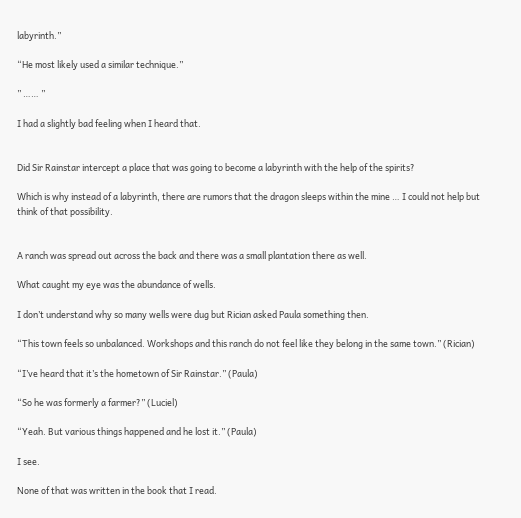labyrinth.”

“He most likely used a similar technique.”

” …… ”

I had a slightly bad feeling when I heard that.


Did Sir Rainstar intercept a place that was going to become a labyrinth with the help of the spirits?

Which is why instead of a labyrinth, there are rumors that the dragon sleeps within the mine … I could not help but think of that possibility.


A ranch was spread out across the back and there was a small plantation there as well.

What caught my eye was the abundance of wells.

I don’t understand why so many wells were dug but Rician asked Paula something then.

“This town feels so unbalanced. Workshops and this ranch do not feel like they belong in the same town.” (Rician)

“I’ve heard that it’s the hometown of Sir Rainstar.” (Paula)

“So he was formerly a farmer?” (Luciel)

“Yeah. But various things happened and he lost it.” (Paula)

I see.

None of that was written in the book that I read.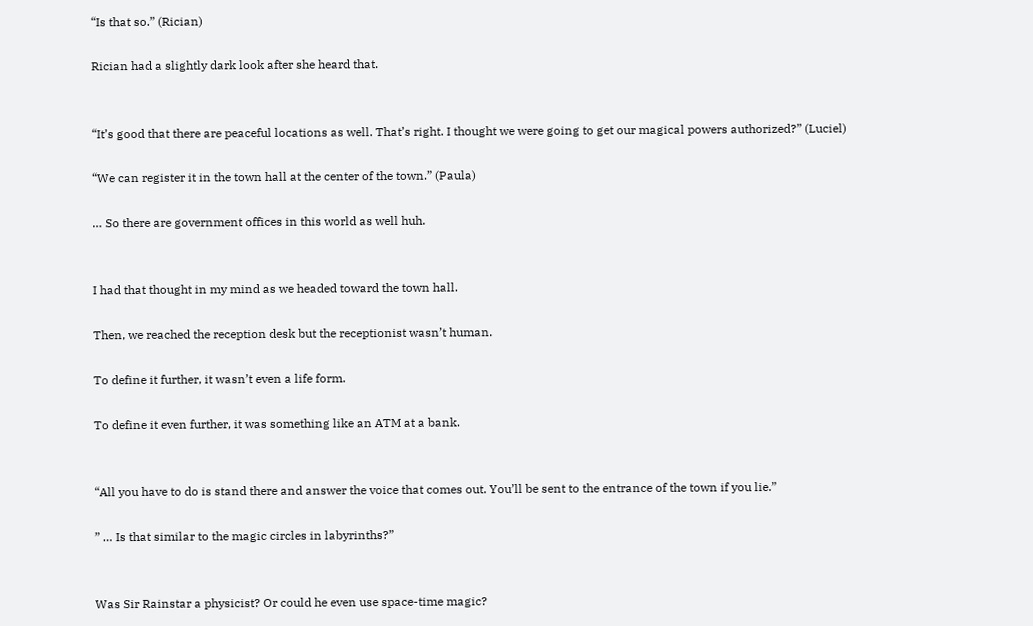“Is that so.” (Rician)

Rician had a slightly dark look after she heard that.


“It’s good that there are peaceful locations as well. That’s right. I thought we were going to get our magical powers authorized?” (Luciel)

“We can register it in the town hall at the center of the town.” (Paula)

… So there are government offices in this world as well huh.


I had that thought in my mind as we headed toward the town hall.

Then, we reached the reception desk but the receptionist wasn’t human.

To define it further, it wasn’t even a life form.

To define it even further, it was something like an ATM at a bank.


“All you have to do is stand there and answer the voice that comes out. You’ll be sent to the entrance of the town if you lie.”

” … Is that similar to the magic circles in labyrinths?”


Was Sir Rainstar a physicist? Or could he even use space-time magic?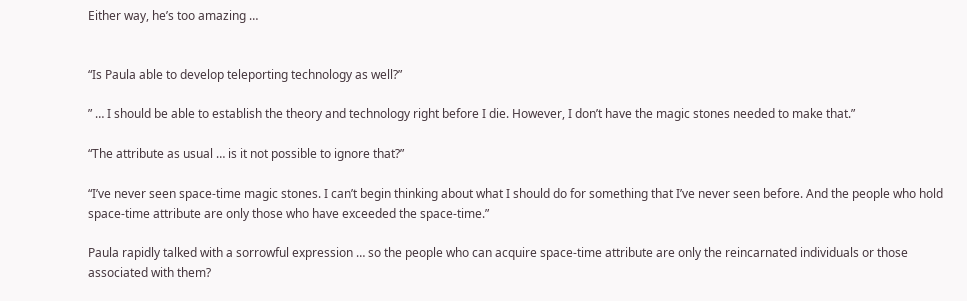Either way, he’s too amazing …


“Is Paula able to develop teleporting technology as well?”

” … I should be able to establish the theory and technology right before I die. However, I don’t have the magic stones needed to make that.”

“The attribute as usual … is it not possible to ignore that?”

“I’ve never seen space-time magic stones. I can’t begin thinking about what I should do for something that I’ve never seen before. And the people who hold space-time attribute are only those who have exceeded the space-time.”

Paula rapidly talked with a sorrowful expression … so the people who can acquire space-time attribute are only the reincarnated individuals or those associated with them?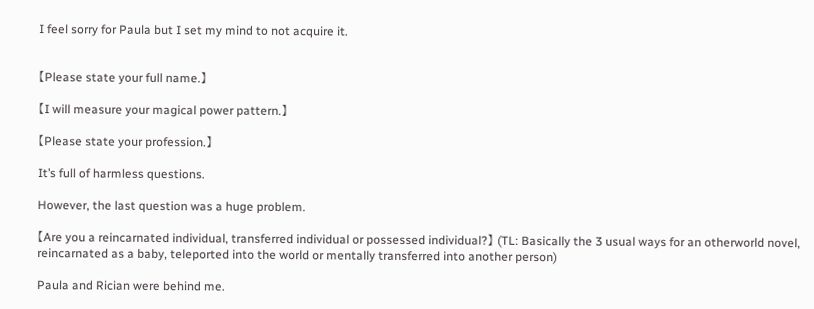I feel sorry for Paula but I set my mind to not acquire it.


【Please state your full name.】

【I will measure your magical power pattern.】

【Please state your profession.】

It’s full of harmless questions.

However, the last question was a huge problem.

【Are you a reincarnated individual, transferred individual or possessed individual?】 (TL: Basically the 3 usual ways for an otherworld novel, reincarnated as a baby, teleported into the world or mentally transferred into another person)

Paula and Rician were behind me.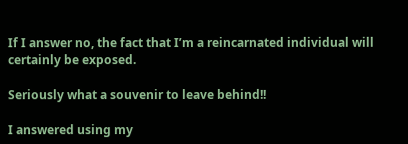If I answer no, the fact that I’m a reincarnated individual will certainly be exposed.

Seriously what a souvenir to leave behind!!

I answered using my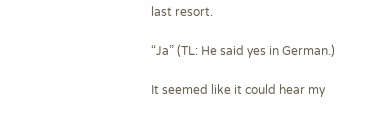last resort.

“Ja” (TL: He said yes in German.)

It seemed like it could hear my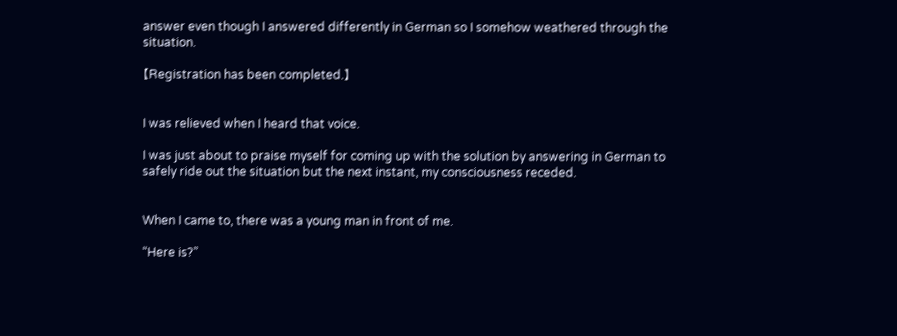answer even though I answered differently in German so I somehow weathered through the situation.

【Registration has been completed.】


I was relieved when I heard that voice.

I was just about to praise myself for coming up with the solution by answering in German to safely ride out the situation but the next instant, my consciousness receded.


When I came to, there was a young man in front of me.

“Here is?”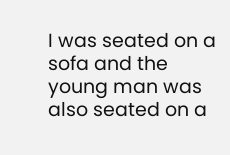I was seated on a sofa and the young man was also seated on a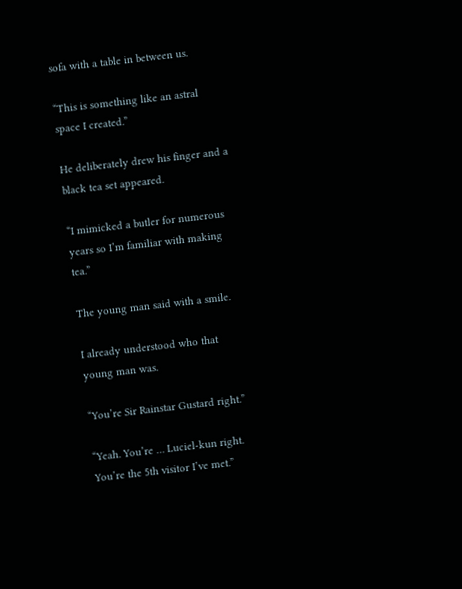sofa with a table in between us.

“This is something like an astral space I created.”

He deliberately drew his finger and a black tea set appeared.

“I mimicked a butler for numerous years so I’m familiar with making tea.”

The young man said with a smile.

I already understood who that young man was.

“You’re Sir Rainstar Gustard right.”

“Yeah. You’re … Luciel-kun right. You’re the 5th visitor I’ve met.”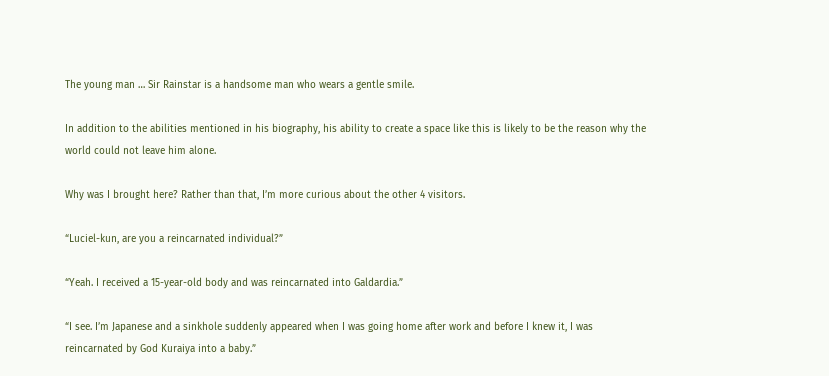The young man … Sir Rainstar is a handsome man who wears a gentle smile.

In addition to the abilities mentioned in his biography, his ability to create a space like this is likely to be the reason why the world could not leave him alone.

Why was I brought here? Rather than that, I’m more curious about the other 4 visitors.

“Luciel-kun, are you a reincarnated individual?”

“Yeah. I received a 15-year-old body and was reincarnated into Galdardia.”

“I see. I’m Japanese and a sinkhole suddenly appeared when I was going home after work and before I knew it, I was reincarnated by God Kuraiya into a baby.”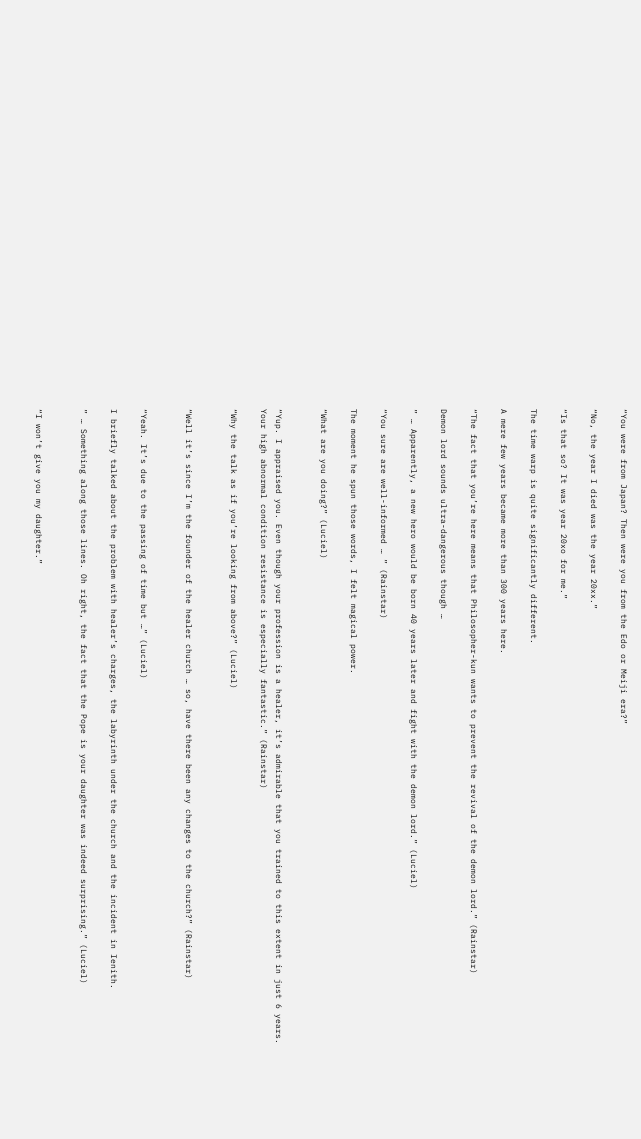“You were from Japan? Then were you from the Edo or Meiji era?”

“No, the year I died was the year 20xx.”

“Is that so? It was year 20xo for me.”

The time warp is quite significantly different.

A mere few years became more than 300 years here.

“The fact that you’re here means that Philosopher-kun wants to prevent the revival of the demon lord.” (Rainstar)

Demon lord sounds ultra-dangerous though …

” … Apparently, a new hero would be born 40 years later and fight with the demon lord.” (Luciel)

“You sure are well-informed … ” (Rainstar)

The moment he spun those words, I felt magical power.

“What are you doing?” (Luciel)


“Yup. I appraised you. Even though your profession is a healer, it’s admirable that you trained to this extent in just 6 years. Your high abnormal condition resistance is especially fantastic.” (Rainstar)

“Why the talk as if you’re looking from above?” (Luciel)


“Well it’s since I’m the founder of the healer church … so, have there been any changes to the church?” (Rainstar)


“Yeah. It’s due to the passing of time but …” (Luciel)

I briefly talked about the problem with healer’s charges, the labyrinth under the church and the incident in Ienith.

” … Something along those lines. Oh right, the fact that the Pope is your daughter was indeed surprising.” (Luciel)


“I won’t give you my daughter.”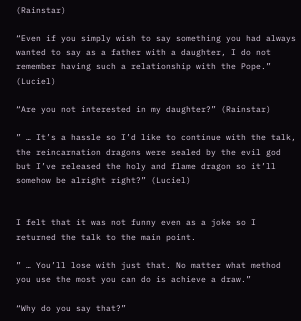(Rainstar)

“Even if you simply wish to say something you had always wanted to say as a father with a daughter, I do not remember having such a relationship with the Pope.” (Luciel)

“Are you not interested in my daughter?” (Rainstar)

” … It’s a hassle so I’d like to continue with the talk, the reincarnation dragons were sealed by the evil god but I’ve released the holy and flame dragon so it’ll somehow be alright right?” (Luciel)


I felt that it was not funny even as a joke so I returned the talk to the main point.

” … You’ll lose with just that. No matter what method you use the most you can do is achieve a draw.”

“Why do you say that?”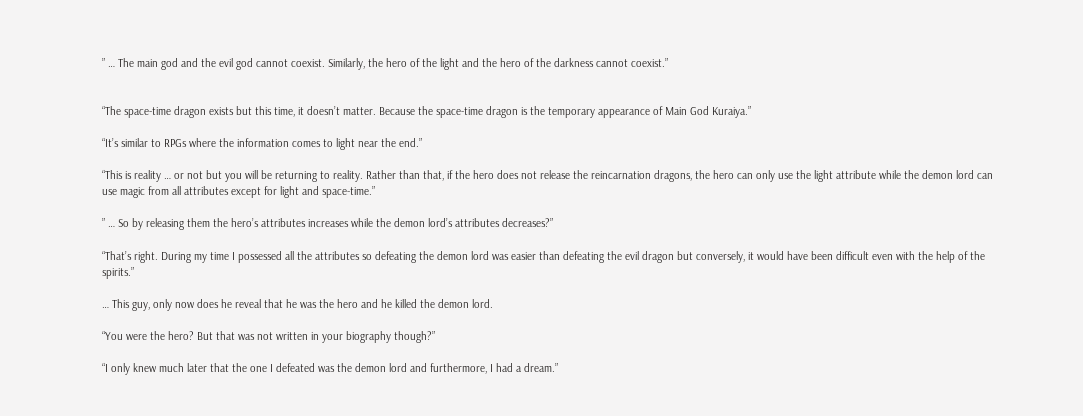” … The main god and the evil god cannot coexist. Similarly, the hero of the light and the hero of the darkness cannot coexist.”


“The space-time dragon exists but this time, it doesn’t matter. Because the space-time dragon is the temporary appearance of Main God Kuraiya.”

“It’s similar to RPGs where the information comes to light near the end.”

“This is reality … or not but you will be returning to reality. Rather than that, if the hero does not release the reincarnation dragons, the hero can only use the light attribute while the demon lord can use magic from all attributes except for light and space-time.”

” … So by releasing them the hero’s attributes increases while the demon lord’s attributes decreases?”

“That’s right. During my time I possessed all the attributes so defeating the demon lord was easier than defeating the evil dragon but conversely, it would have been difficult even with the help of the spirits.”

… This guy, only now does he reveal that he was the hero and he killed the demon lord.

“You were the hero? But that was not written in your biography though?”

“I only knew much later that the one I defeated was the demon lord and furthermore, I had a dream.”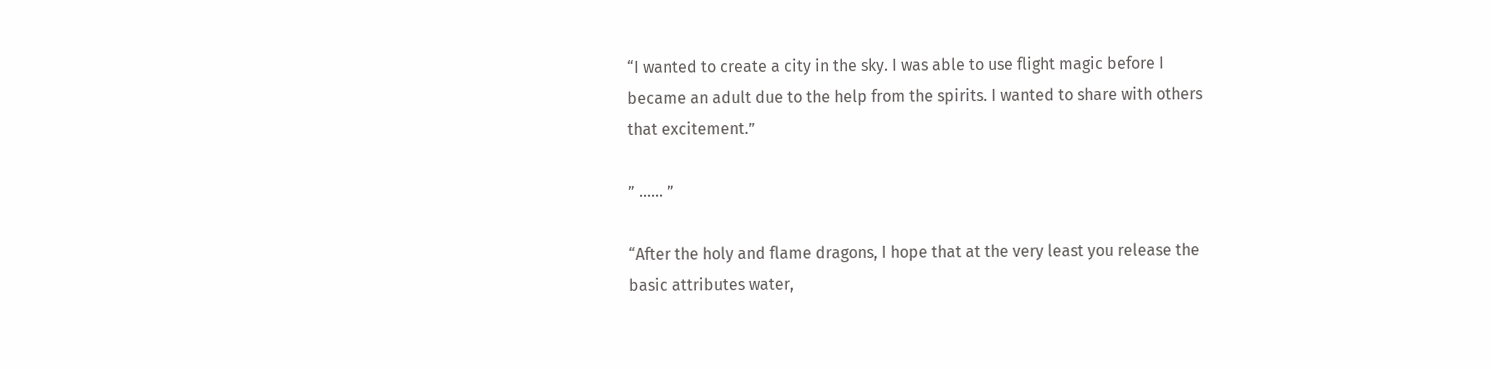“I wanted to create a city in the sky. I was able to use flight magic before I became an adult due to the help from the spirits. I wanted to share with others that excitement.”

” …… ”

“After the holy and flame dragons, I hope that at the very least you release the basic attributes water,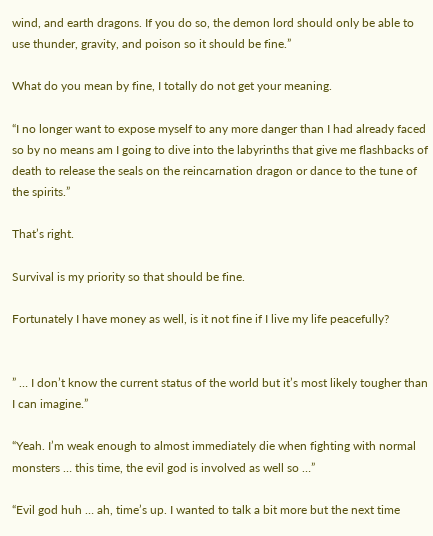wind, and earth dragons. If you do so, the demon lord should only be able to use thunder, gravity, and poison so it should be fine.”

What do you mean by fine, I totally do not get your meaning.

“I no longer want to expose myself to any more danger than I had already faced so by no means am I going to dive into the labyrinths that give me flashbacks of death to release the seals on the reincarnation dragon or dance to the tune of the spirits.”

That’s right.

Survival is my priority so that should be fine.

Fortunately I have money as well, is it not fine if I live my life peacefully?


” … I don’t know the current status of the world but it’s most likely tougher than I can imagine.”

“Yeah. I’m weak enough to almost immediately die when fighting with normal monsters … this time, the evil god is involved as well so …”

“Evil god huh … ah, time’s up. I wanted to talk a bit more but the next time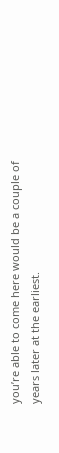you’re able to come here would be a couple of years later at the earliest.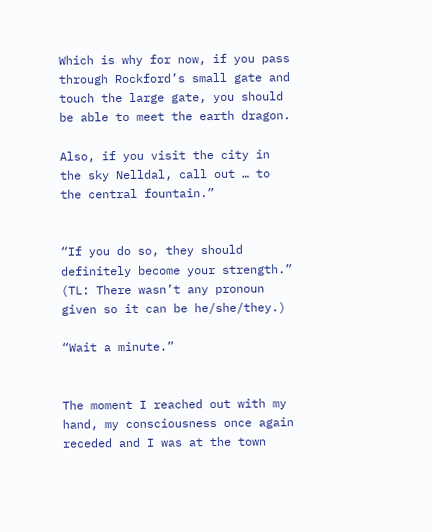Which is why for now, if you pass through Rockford’s small gate and touch the large gate, you should be able to meet the earth dragon.

Also, if you visit the city in the sky Nelldal, call out … to the central fountain.”


“If you do so, they should definitely become your strength.” (TL: There wasn’t any pronoun given so it can be he/she/they.)

“Wait a minute.”


The moment I reached out with my hand, my consciousness once again receded and I was at the town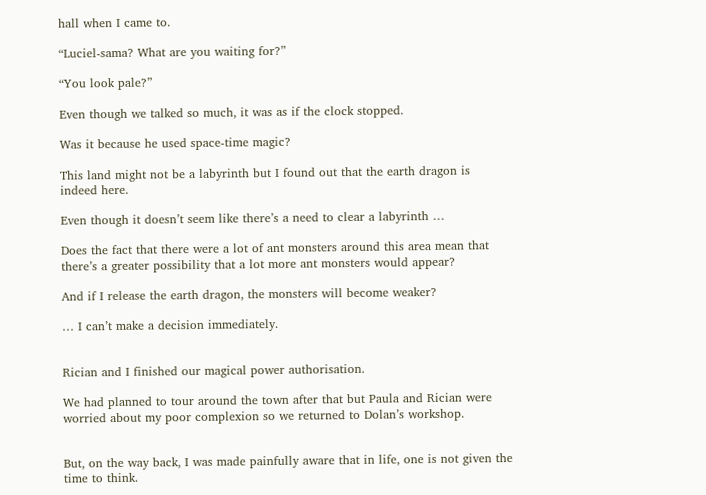hall when I came to.

“Luciel-sama? What are you waiting for?”

“You look pale?”

Even though we talked so much, it was as if the clock stopped.

Was it because he used space-time magic?

This land might not be a labyrinth but I found out that the earth dragon is indeed here.

Even though it doesn’t seem like there’s a need to clear a labyrinth …

Does the fact that there were a lot of ant monsters around this area mean that there’s a greater possibility that a lot more ant monsters would appear?

And if I release the earth dragon, the monsters will become weaker?

… I can’t make a decision immediately.


Rician and I finished our magical power authorisation.

We had planned to tour around the town after that but Paula and Rician were worried about my poor complexion so we returned to Dolan’s workshop.


But, on the way back, I was made painfully aware that in life, one is not given the time to think.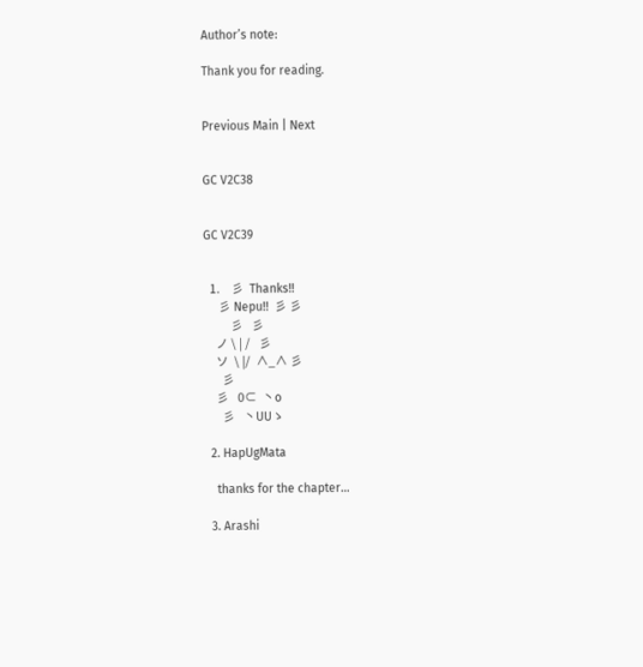Author’s note:

Thank you for reading.


Previous Main | Next


GC V2C38


GC V2C39


  1.    彡  Thanks!!
     彡 Nepu!!  彡 彡
         彡   彡
    ノ \ | /   彡
    ソ  \ |/  ∧_∧ 彡
      彡
    彡   0⊂  丶o
      彡   丶UUゝ

  2. HapUgMata

    thanks for the chapter…

  3. Arashi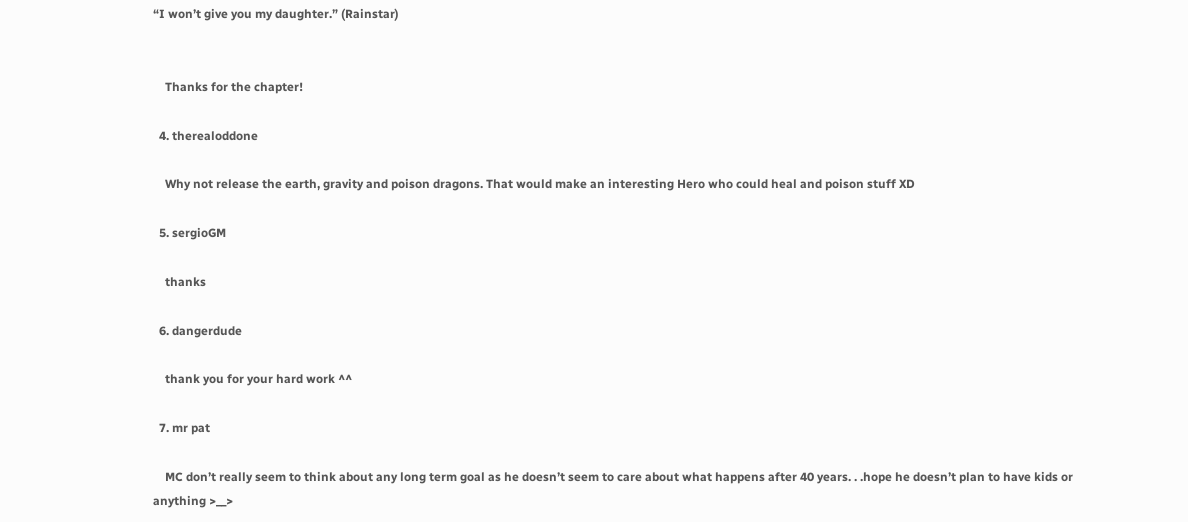“I won’t give you my daughter.” (Rainstar)


    Thanks for the chapter!

  4. therealoddone

    Why not release the earth, gravity and poison dragons. That would make an interesting Hero who could heal and poison stuff XD

  5. sergioGM

    thanks

  6. dangerdude

    thank you for your hard work ^^

  7. mr pat

    MC don’t really seem to think about any long term goal as he doesn’t seem to care about what happens after 40 years. . .hope he doesn’t plan to have kids or anything >__>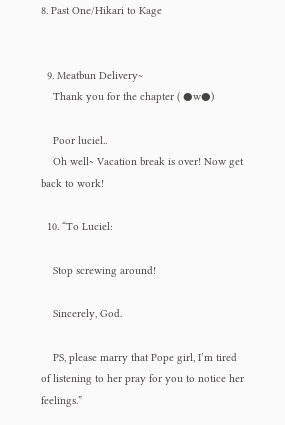8. Past One/Hikari to Kage


  9. Meatbun Delivery~
    Thank you for the chapter ( ●w●)

    Poor luciel..
    Oh well~ Vacation break is over! Now get back to work!

  10. “To Luciel:

    Stop screwing around!

    Sincerely, God.

    PS, please marry that Pope girl, I’m tired of listening to her pray for you to notice her feelings.”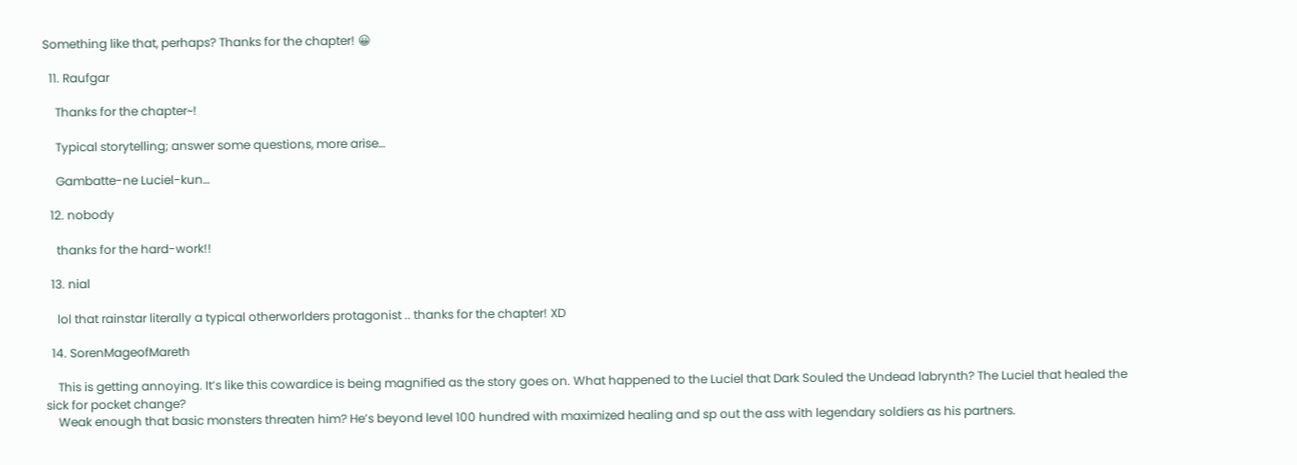Something like that, perhaps? Thanks for the chapter! 😀

  11. Raufgar

    Thanks for the chapter~!

    Typical storytelling; answer some questions, more arise…

    Gambatte-ne Luciel-kun…

  12. nobody

    thanks for the hard-work!!

  13. nial

    lol that rainstar literally a typical otherworlders protagonist .. thanks for the chapter! XD

  14. SorenMageofMareth

    This is getting annoying. It’s like this cowardice is being magnified as the story goes on. What happened to the Luciel that Dark Souled the Undead labrynth? The Luciel that healed the sick for pocket change?
    Weak enough that basic monsters threaten him? He’s beyond level 100 hundred with maximized healing and sp out the ass with legendary soldiers as his partners.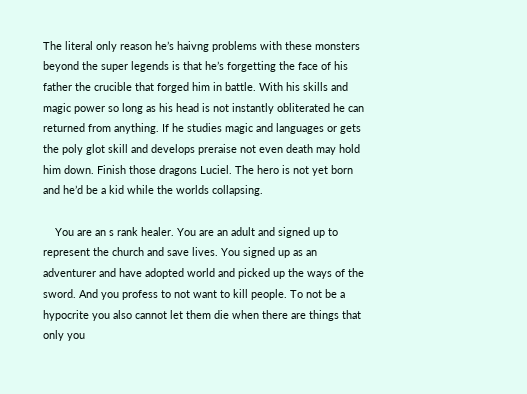The literal only reason he’s haivng problems with these monsters beyond the super legends is that he’s forgetting the face of his father the crucible that forged him in battle. With his skills and magic power so long as his head is not instantly obliterated he can returned from anything. If he studies magic and languages or gets the poly glot skill and develops preraise not even death may hold him down. Finish those dragons Luciel. The hero is not yet born and he’d be a kid while the worlds collapsing.

    You are an s rank healer. You are an adult and signed up to represent the church and save lives. You signed up as an adventurer and have adopted world and picked up the ways of the sword. And you profess to not want to kill people. To not be a hypocrite you also cannot let them die when there are things that only you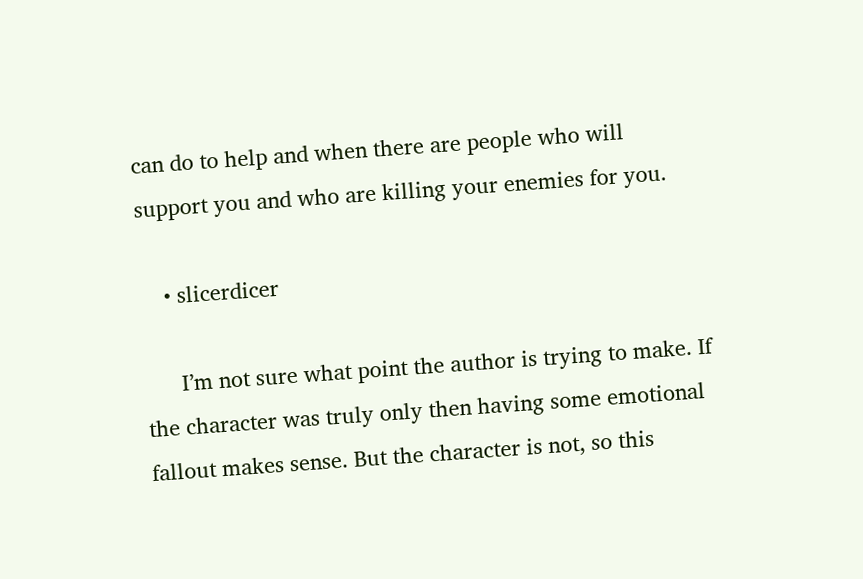can do to help and when there are people who will support you and who are killing your enemies for you.

    • slicerdicer

      I’m not sure what point the author is trying to make. If the character was truly only then having some emotional fallout makes sense. But the character is not, so this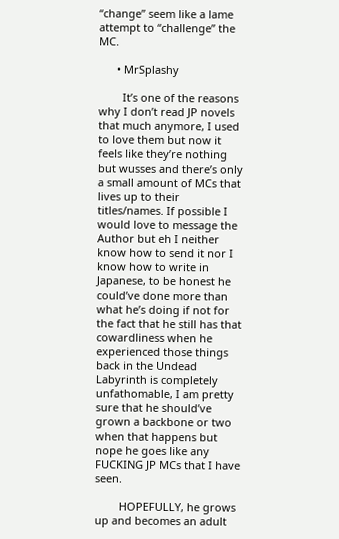“change” seem like a lame attempt to “challenge” the MC.

      • MrSplashy

        It’s one of the reasons why I don’t read JP novels that much anymore, I used to love them but now it feels like they’re nothing but wusses and there’s only a small amount of MCs that lives up to their titles/names. If possible I would love to message the Author but eh I neither know how to send it nor I know how to write in Japanese, to be honest he could’ve done more than what he’s doing if not for the fact that he still has that cowardliness when he experienced those things back in the Undead Labyrinth is completely unfathomable, I am pretty sure that he should’ve grown a backbone or two when that happens but nope he goes like any FUCKING JP MCs that I have seen.

        HOPEFULLY, he grows up and becomes an adult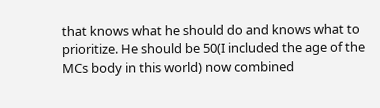that knows what he should do and knows what to prioritize. He should be 50(I included the age of the MCs body in this world) now combined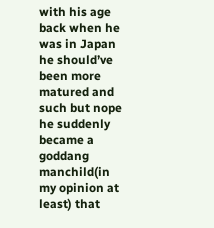with his age back when he was in Japan he should’ve been more matured and such but nope he suddenly became a goddang manchild(in my opinion at least) that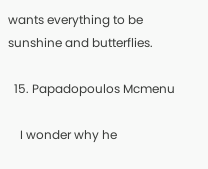wants everything to be sunshine and butterflies.

  15. Papadopoulos Mcmenu

    I wonder why he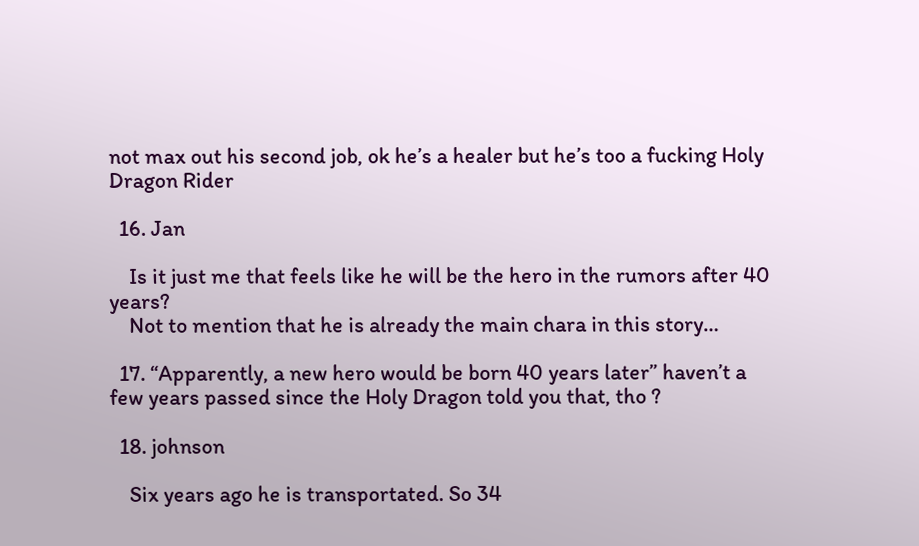not max out his second job, ok he’s a healer but he’s too a fucking Holy Dragon Rider

  16. Jan

    Is it just me that feels like he will be the hero in the rumors after 40 years?
    Not to mention that he is already the main chara in this story…

  17. “Apparently, a new hero would be born 40 years later” haven’t a few years passed since the Holy Dragon told you that, tho ?

  18. johnson

    Six years ago he is transportated. So 34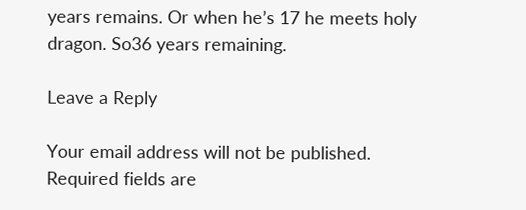years remains. Or when he’s 17 he meets holy dragon. So36 years remaining.

Leave a Reply

Your email address will not be published. Required fields are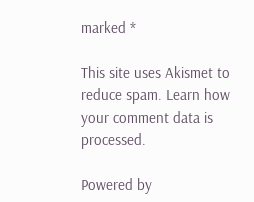marked *

This site uses Akismet to reduce spam. Learn how your comment data is processed.

Powered by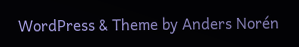WordPress & Theme by Anders Norén